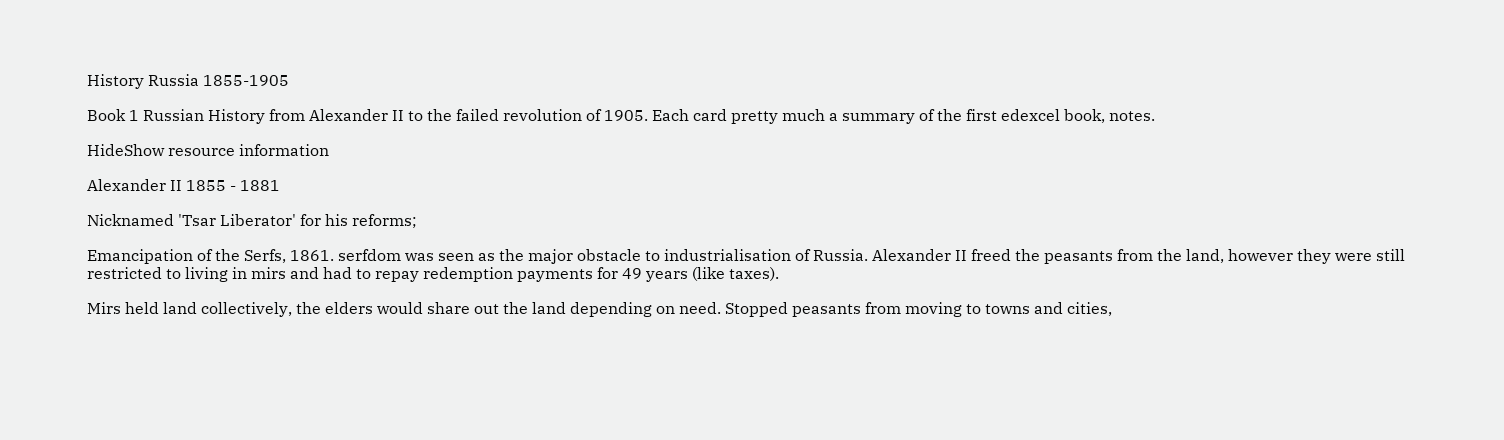History Russia 1855-1905

Book 1 Russian History from Alexander II to the failed revolution of 1905. Each card pretty much a summary of the first edexcel book, notes.

HideShow resource information

Alexander II 1855 - 1881

Nicknamed 'Tsar Liberator' for his reforms;

Emancipation of the Serfs, 1861. serfdom was seen as the major obstacle to industrialisation of Russia. Alexander II freed the peasants from the land, however they were still restricted to living in mirs and had to repay redemption payments for 49 years (like taxes).

Mirs held land collectively, the elders would share out the land depending on need. Stopped peasants from moving to towns and cities,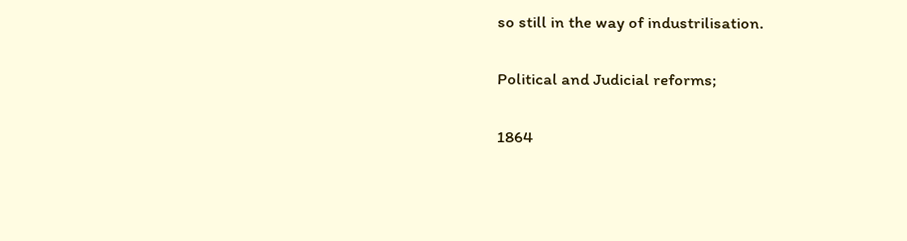so still in the way of industrilisation.

Political and Judicial reforms;

1864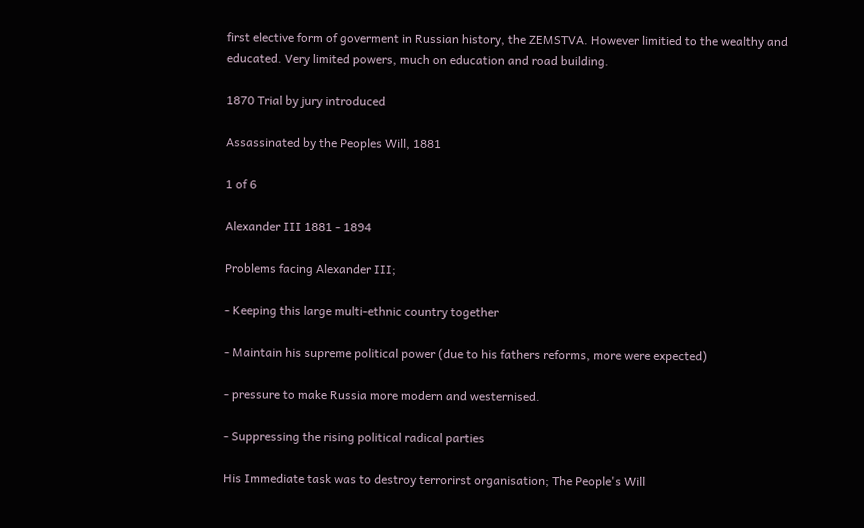first elective form of goverment in Russian history, the ZEMSTVA. However limitied to the wealthy and educated. Very limited powers, much on education and road building.

1870 Trial by jury introduced

Assassinated by the Peoples Will, 1881

1 of 6

Alexander III 1881 - 1894

Problems facing Alexander III;

- Keeping this large multi-ethnic country together

- Maintain his supreme political power (due to his fathers reforms, more were expected)

- pressure to make Russia more modern and westernised.

- Suppressing the rising political radical parties

His Immediate task was to destroy terrorirst organisation; The People's Will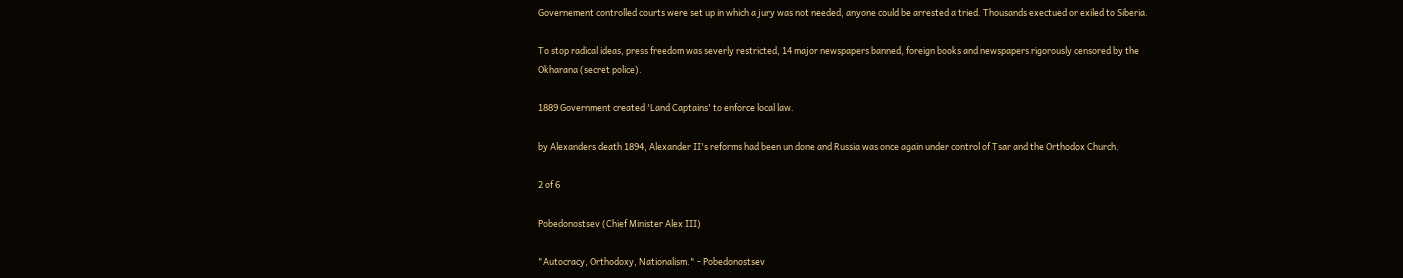Governement controlled courts were set up in which a jury was not needed, anyone could be arrested a tried. Thousands exectued or exiled to Siberia.

To stop radical ideas, press freedom was severly restricted, 14 major newspapers banned, foreign books and newspapers rigorously censored by the Okharana (secret police).

1889 Government created 'Land Captains' to enforce local law.

by Alexanders death 1894, Alexander II's reforms had been un done and Russia was once again under control of Tsar and the Orthodox Church.

2 of 6

Pobedonostsev (Chief Minister Alex III)

"Autocracy, Orthodoxy, Nationalism." - Pobedonostsev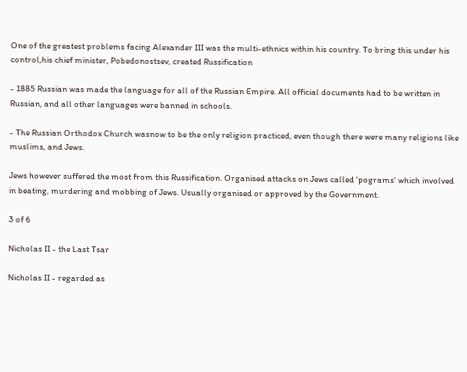One of the greatest problems facing Alexander III was the multi-ethnics within his country. To bring this under his control,his chief minister, Pobedonostsev, created Russification

- 1885 Russian was made the language for all of the Russian Empire. All official documents had to be written in Russian, and all other languages were banned in schools.

- The Russian Orthodox Church wasnow to be the only religion practiced, even though there were many religions like muslims, and Jews.

Jews however suffered the most from this Russification. Organised attacks on Jews called 'pograms' which involved in beating, murdering and mobbing of Jews. Usually organised or approved by the Government.

3 of 6

Nicholas II - the Last Tsar

Nicholas II - regarded as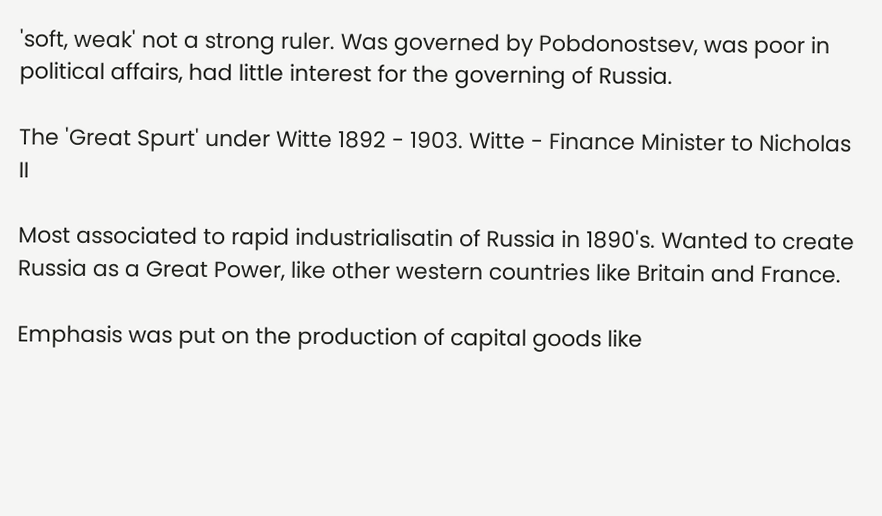'soft, weak' not a strong ruler. Was governed by Pobdonostsev, was poor in political affairs, had little interest for the governing of Russia.

The 'Great Spurt' under Witte 1892 - 1903. Witte - Finance Minister to Nicholas II

Most associated to rapid industrialisatin of Russia in 1890's. Wanted to create Russia as a Great Power, like other western countries like Britain and France.

Emphasis was put on the production of capital goods like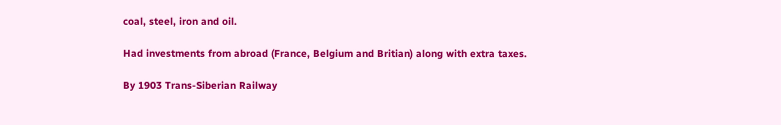coal, steel, iron and oil.

Had investments from abroad (France, Belgium and Britian) along with extra taxes.

By 1903 Trans-Siberian Railway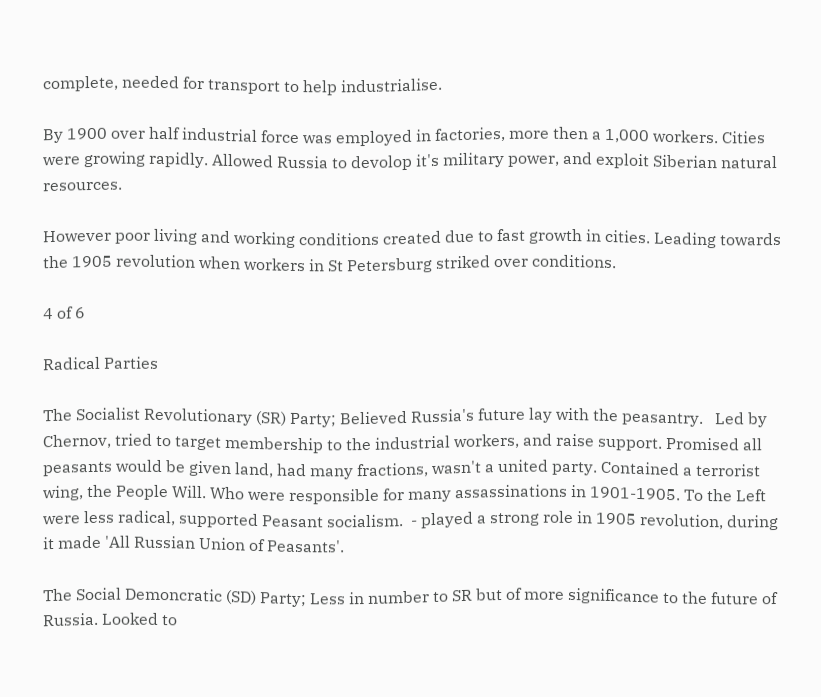complete, needed for transport to help industrialise.

By 1900 over half industrial force was employed in factories, more then a 1,000 workers. Cities were growing rapidly. Allowed Russia to devolop it's military power, and exploit Siberian natural resources.

However poor living and working conditions created due to fast growth in cities. Leading towards the 1905 revolution when workers in St Petersburg striked over conditions.

4 of 6

Radical Parties

The Socialist Revolutionary (SR) Party; Believed Russia's future lay with the peasantry.   Led by Chernov, tried to target membership to the industrial workers, and raise support. Promised all peasants would be given land, had many fractions, wasn't a united party. Contained a terrorist wing, the People Will. Who were responsible for many assassinations in 1901-1905. To the Left were less radical, supported Peasant socialism.  - played a strong role in 1905 revolution, during it made 'All Russian Union of Peasants'.

The Social Demoncratic (SD) Party; Less in number to SR but of more significance to the future of Russia. Looked to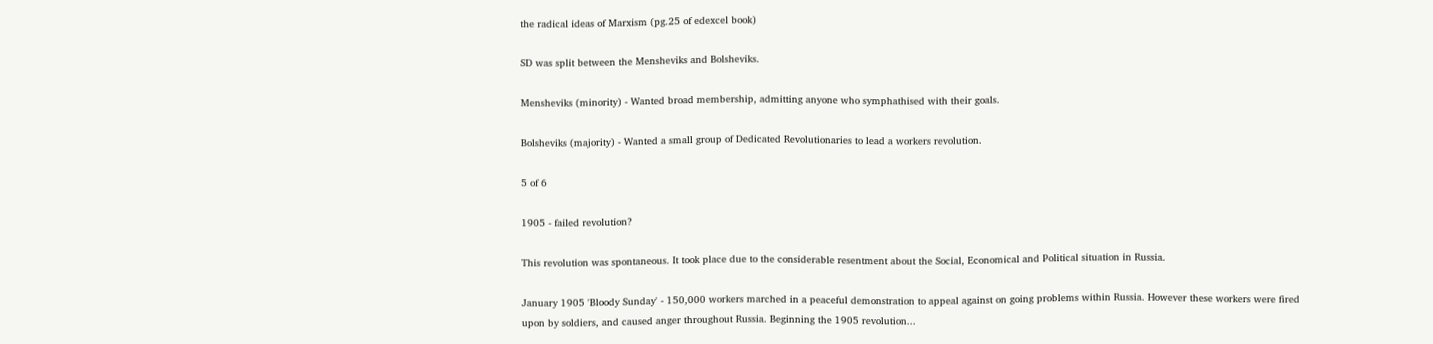the radical ideas of Marxism (pg.25 of edexcel book)

SD was split between the Mensheviks and Bolsheviks.

Mensheviks (minority) - Wanted broad membership, admitting anyone who symphathised with their goals.

Bolsheviks (majority) - Wanted a small group of Dedicated Revolutionaries to lead a workers revolution.

5 of 6

1905 - failed revolution?

This revolution was spontaneous. It took place due to the considerable resentment about the Social, Economical and Political situation in Russia.

January 1905 'Bloody Sunday' - 150,000 workers marched in a peaceful demonstration to appeal against on going problems within Russia. However these workers were fired upon by soldiers, and caused anger throughout Russia. Beginning the 1905 revolution...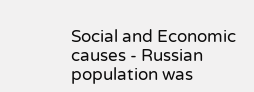Social and Economic causes - Russian population was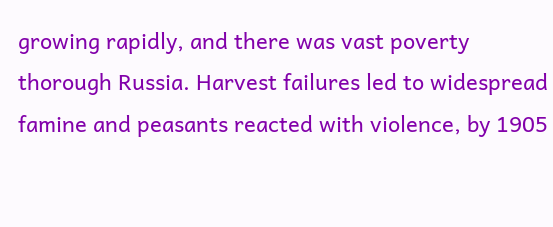growing rapidly, and there was vast poverty thorough Russia. Harvest failures led to widespread famine and peasants reacted with violence, by 1905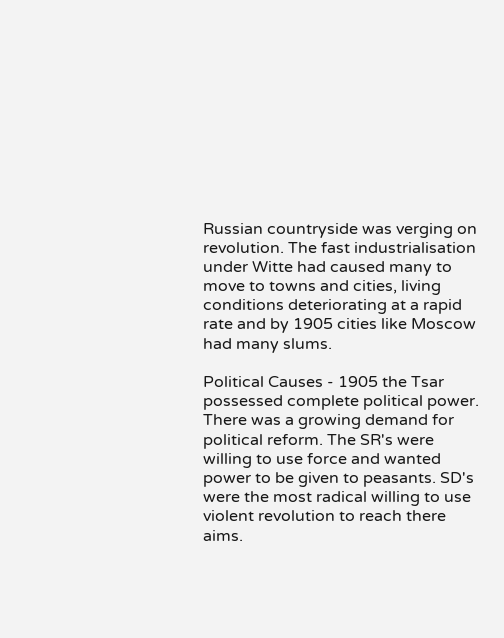Russian countryside was verging on revolution. The fast industrialisation under Witte had caused many to move to towns and cities, living conditions deteriorating at a rapid rate and by 1905 cities like Moscow had many slums.

Political Causes - 1905 the Tsar possessed complete political power. There was a growing demand for political reform. The SR's were willing to use force and wanted power to be given to peasants. SD's were the most radical willing to use violent revolution to reach there aims.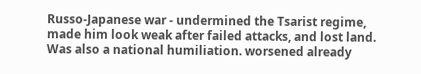Russo-Japanese war - undermined the Tsarist regime, made him look weak after failed attacks, and lost land. Was also a national humiliation. worsened already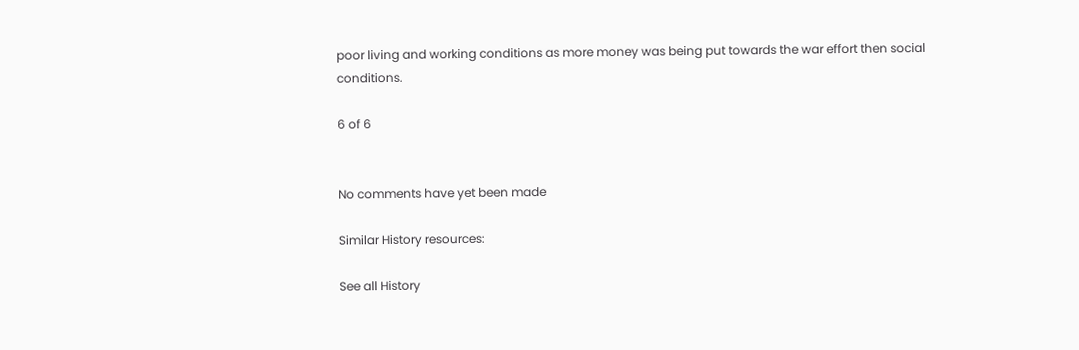poor living and working conditions as more money was being put towards the war effort then social conditions.

6 of 6


No comments have yet been made

Similar History resources:

See all History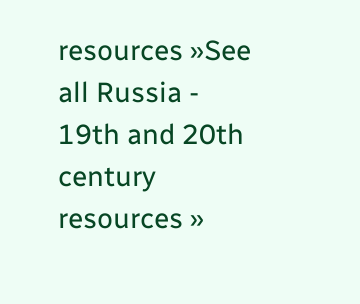resources »See all Russia - 19th and 20th century resources »